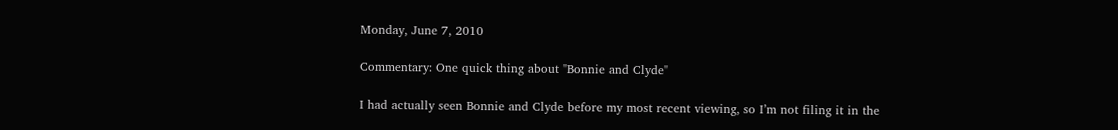Monday, June 7, 2010

Commentary: One quick thing about "Bonnie and Clyde"

I had actually seen Bonnie and Clyde before my most recent viewing, so I’m not filing it in the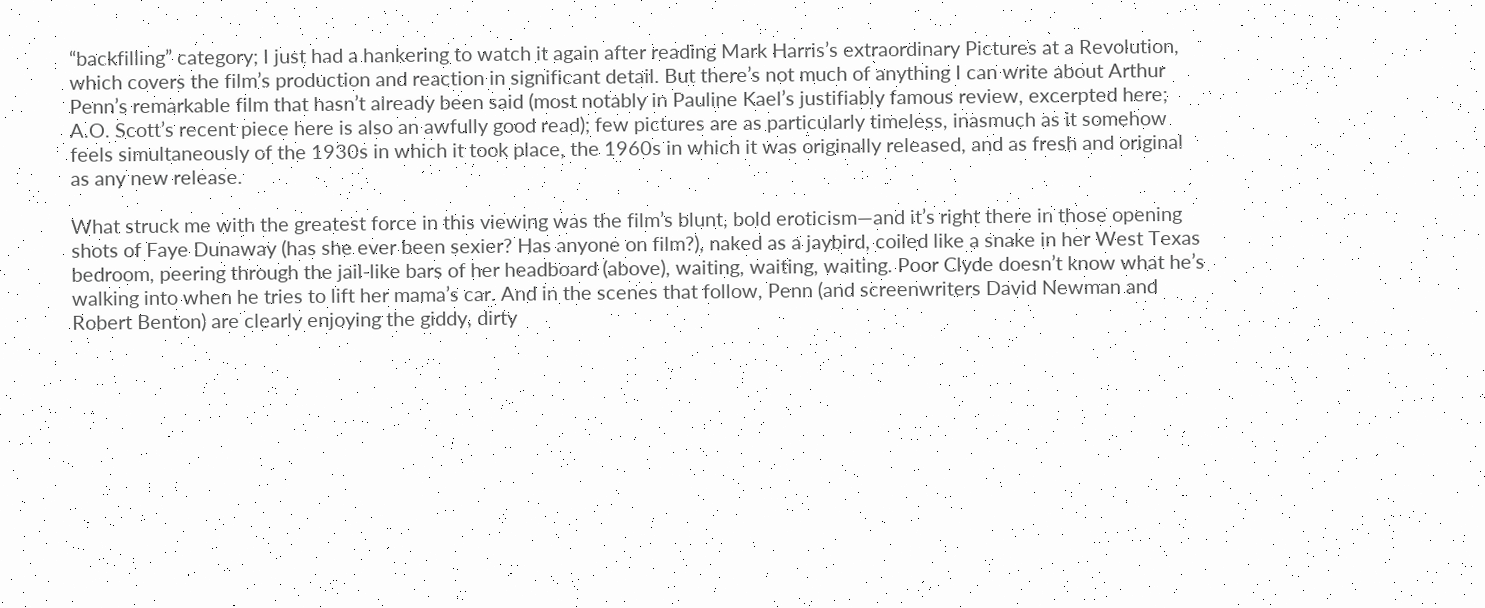“backfilling” category; I just had a hankering to watch it again after reading Mark Harris’s extraordinary Pictures at a Revolution, which covers the film’s production and reaction in significant detail. But there’s not much of anything I can write about Arthur Penn’s remarkable film that hasn’t already been said (most notably in Pauline Kael’s justifiably famous review, excerpted here; A.O. Scott’s recent piece here is also an awfully good read); few pictures are as particularly timeless, inasmuch as it somehow feels simultaneously of the 1930s in which it took place, the 1960s in which it was originally released, and as fresh and original as any new release.

What struck me with the greatest force in this viewing was the film’s blunt, bold eroticism—and it’s right there in those opening shots of Faye Dunaway (has she ever been sexier? Has anyone on film?), naked as a jaybird, coiled like a snake in her West Texas bedroom, peering through the jail-like bars of her headboard (above), waiting, waiting, waiting. Poor Clyde doesn’t know what he’s walking into when he tries to lift her mama’s car. And in the scenes that follow, Penn (and screenwriters David Newman and Robert Benton) are clearly enjoying the giddy, dirty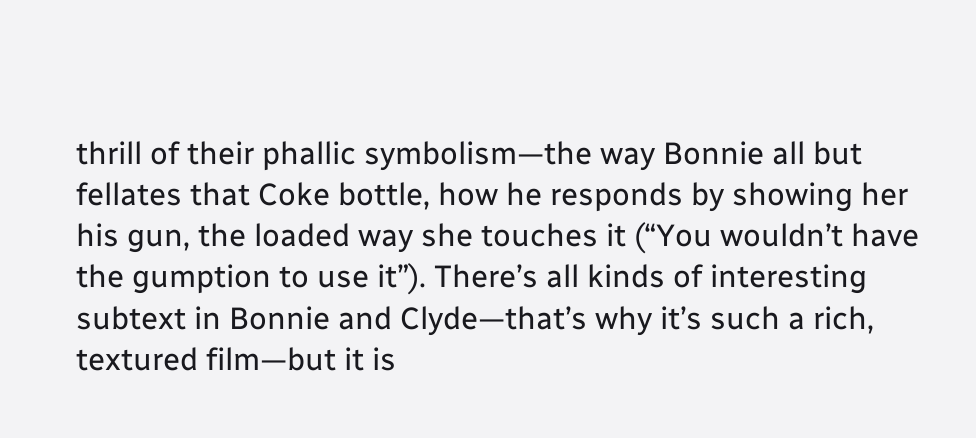thrill of their phallic symbolism—the way Bonnie all but fellates that Coke bottle, how he responds by showing her his gun, the loaded way she touches it (“You wouldn’t have the gumption to use it”). There’s all kinds of interesting subtext in Bonnie and Clyde—that’s why it’s such a rich, textured film—but it is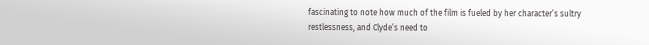fascinating to note how much of the film is fueled by her character’s sultry restlessness, and Clyde’s need to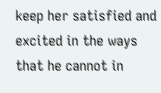keep her satisfied and excited in the ways that he cannot in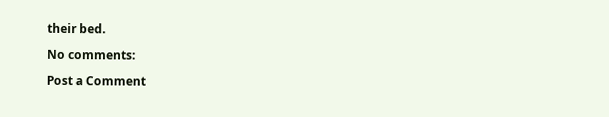their bed.

No comments:

Post a Comment